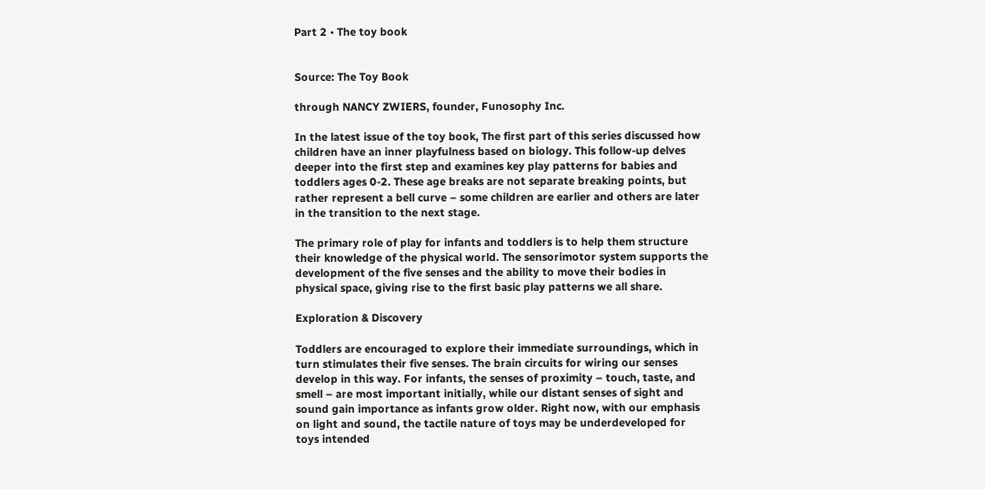Part 2 • The toy book


Source: The Toy Book

through NANCY ZWIERS, founder, Funosophy Inc.

In the latest issue of the toy book, The first part of this series discussed how children have an inner playfulness based on biology. This follow-up delves deeper into the first step and examines key play patterns for babies and toddlers ages 0-2. These age breaks are not separate breaking points, but rather represent a bell curve – some children are earlier and others are later in the transition to the next stage.

The primary role of play for infants and toddlers is to help them structure their knowledge of the physical world. The sensorimotor system supports the development of the five senses and the ability to move their bodies in physical space, giving rise to the first basic play patterns we all share.

Exploration & Discovery

Toddlers are encouraged to explore their immediate surroundings, which in turn stimulates their five senses. The brain circuits for wiring our senses develop in this way. For infants, the senses of proximity – touch, taste, and smell – are most important initially, while our distant senses of sight and sound gain importance as infants grow older. Right now, with our emphasis on light and sound, the tactile nature of toys may be underdeveloped for toys intended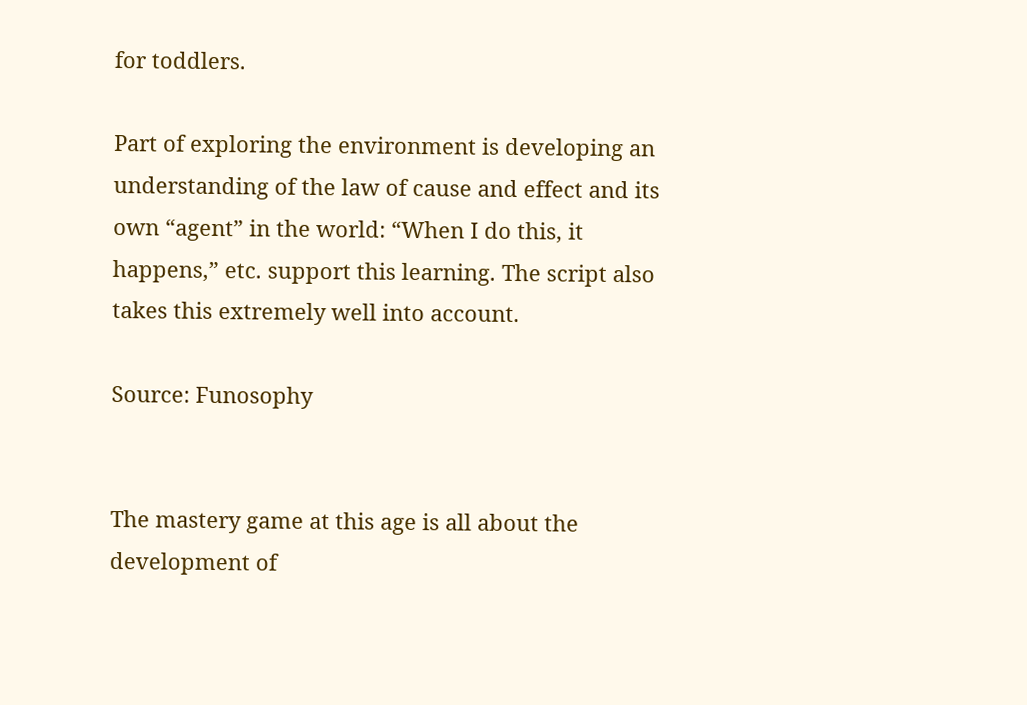for toddlers.

Part of exploring the environment is developing an understanding of the law of cause and effect and its own “agent” in the world: “When I do this, it happens,” etc. support this learning. The script also takes this extremely well into account.

Source: Funosophy


The mastery game at this age is all about the development of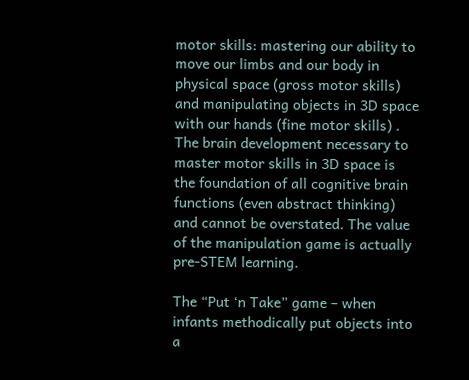motor skills: mastering our ability to move our limbs and our body in physical space (gross motor skills) and manipulating objects in 3D space with our hands (fine motor skills) . The brain development necessary to master motor skills in 3D space is the foundation of all cognitive brain functions (even abstract thinking) and cannot be overstated. The value of the manipulation game is actually pre-STEM learning.

The “Put ‘n Take” game – when infants methodically put objects into a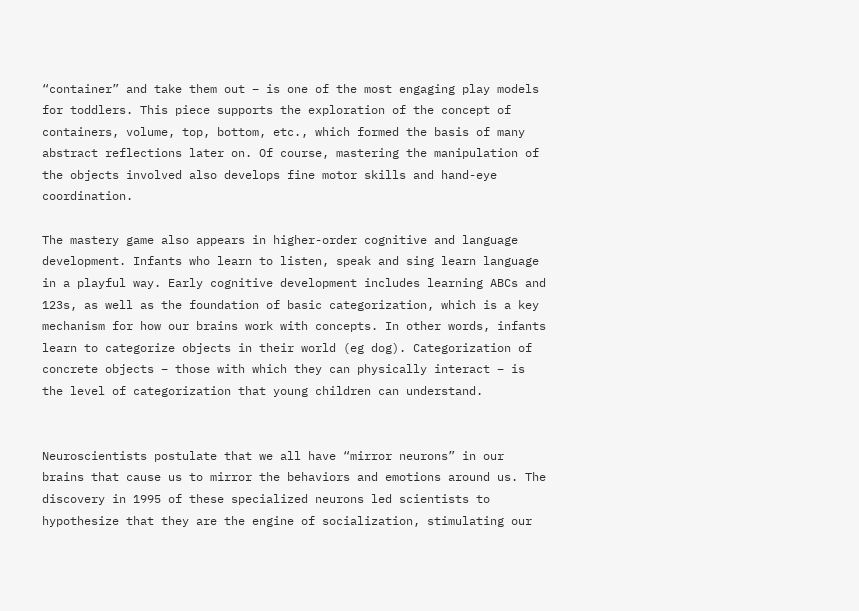“container” and take them out – is one of the most engaging play models for toddlers. This piece supports the exploration of the concept of containers, volume, top, bottom, etc., which formed the basis of many abstract reflections later on. Of course, mastering the manipulation of the objects involved also develops fine motor skills and hand-eye coordination.

The mastery game also appears in higher-order cognitive and language development. Infants who learn to listen, speak and sing learn language in a playful way. Early cognitive development includes learning ABCs and 123s, as well as the foundation of basic categorization, which is a key mechanism for how our brains work with concepts. In other words, infants learn to categorize objects in their world (eg dog). Categorization of concrete objects – those with which they can physically interact – is the level of categorization that young children can understand.


Neuroscientists postulate that we all have “mirror neurons” in our brains that cause us to mirror the behaviors and emotions around us. The discovery in 1995 of these specialized neurons led scientists to hypothesize that they are the engine of socialization, stimulating our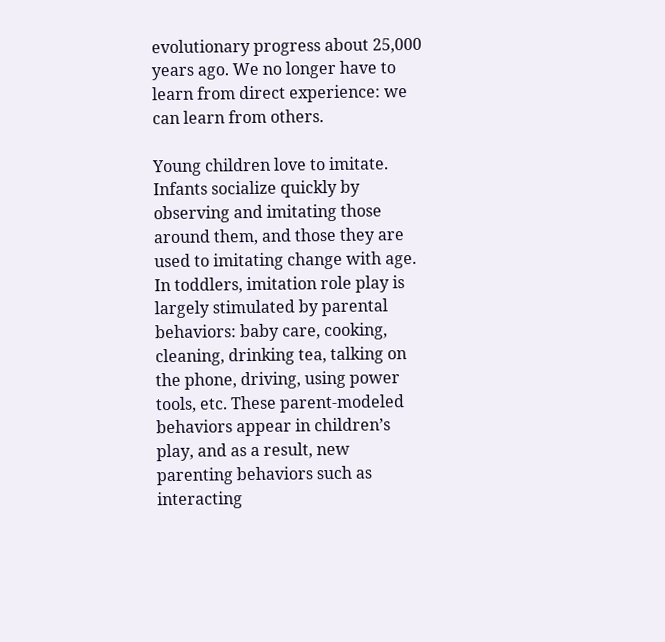evolutionary progress about 25,000 years ago. We no longer have to learn from direct experience: we can learn from others.

Young children love to imitate. Infants socialize quickly by observing and imitating those around them, and those they are used to imitating change with age. In toddlers, imitation role play is largely stimulated by parental behaviors: baby care, cooking, cleaning, drinking tea, talking on the phone, driving, using power tools, etc. These parent-modeled behaviors appear in children’s play, and as a result, new parenting behaviors such as interacting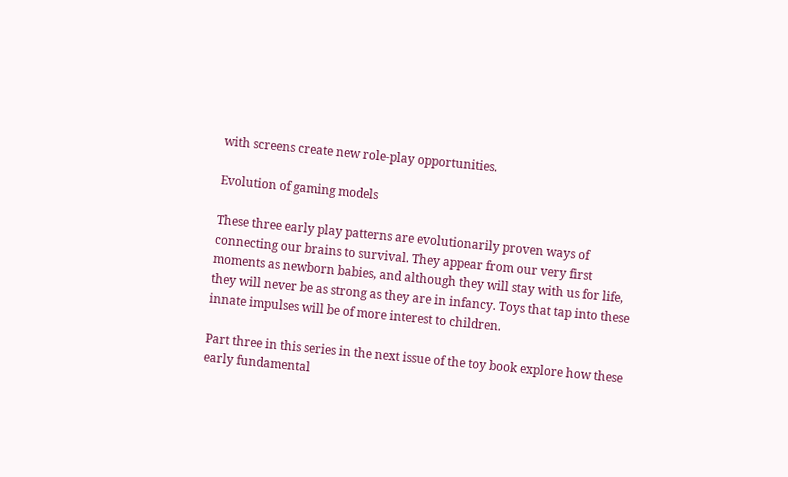with screens create new role-play opportunities.

Evolution of gaming models

These three early play patterns are evolutionarily proven ways of connecting our brains to survival. They appear from our very first moments as newborn babies, and although they will stay with us for life, they will never be as strong as they are in infancy. Toys that tap into these innate impulses will be of more interest to children.

Part three in this series in the next issue of the toy book explore how these early fundamental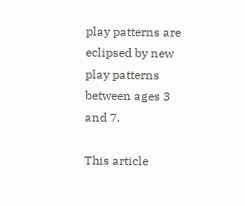play patterns are eclipsed by new play patterns between ages 3 and 7.

This article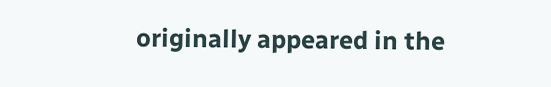originally appeared in the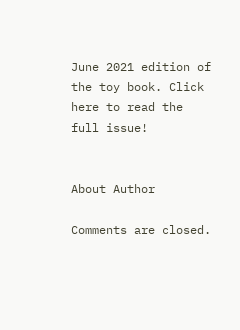June 2021 edition of the toy book. Click here to read the full issue!


About Author

Comments are closed.